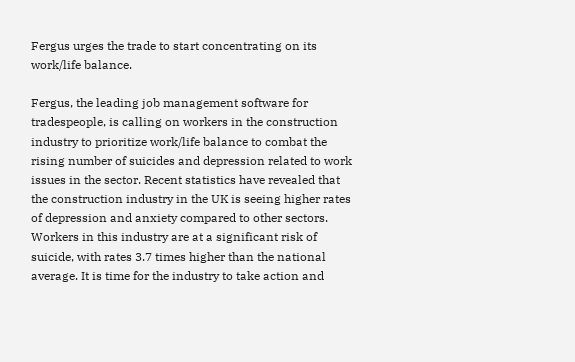Fergus urges the trade to start concentrating on its work/life balance.

Fergus, the leading job management software for tradespeople, is calling on workers in the construction industry to prioritize work/life balance to combat the rising number of suicides and depression related to work issues in the sector. Recent statistics have revealed that the construction industry in the UK is seeing higher rates of depression and anxiety compared to other sectors. Workers in this industry are at a significant risk of suicide, with rates 3.7 times higher than the national average. It is time for the industry to take action and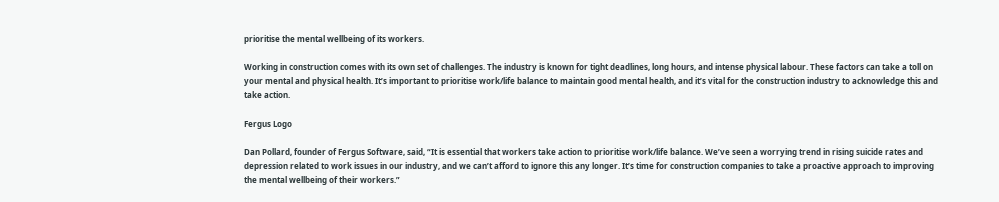prioritise the mental wellbeing of its workers.

Working in construction comes with its own set of challenges. The industry is known for tight deadlines, long hours, and intense physical labour. These factors can take a toll on your mental and physical health. It’s important to prioritise work/life balance to maintain good mental health, and it’s vital for the construction industry to acknowledge this and take action.

Fergus Logo

Dan Pollard, founder of Fergus Software, said, “It is essential that workers take action to prioritise work/life balance. We’ve seen a worrying trend in rising suicide rates and depression related to work issues in our industry, and we can’t afford to ignore this any longer. It’s time for construction companies to take a proactive approach to improving the mental wellbeing of their workers.”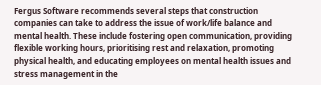Fergus Software recommends several steps that construction companies can take to address the issue of work/life balance and mental health. These include fostering open communication, providing flexible working hours, prioritising rest and relaxation, promoting physical health, and educating employees on mental health issues and stress management in the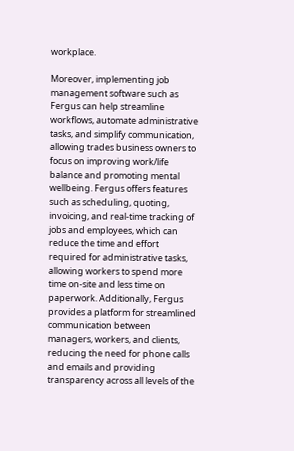workplace.

Moreover, implementing job management software such as Fergus can help streamline workflows, automate administrative tasks, and simplify communication, allowing trades business owners to focus on improving work/life balance and promoting mental wellbeing. Fergus offers features such as scheduling, quoting, invoicing, and real-time tracking of jobs and employees, which can reduce the time and effort required for administrative tasks, allowing workers to spend more time on-site and less time on paperwork. Additionally, Fergus provides a platform for streamlined communication between managers, workers, and clients, reducing the need for phone calls and emails and providing transparency across all levels of the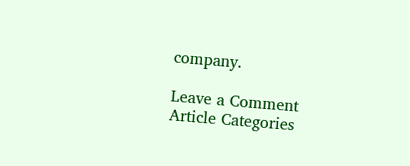company.

Leave a Comment
Article Categories